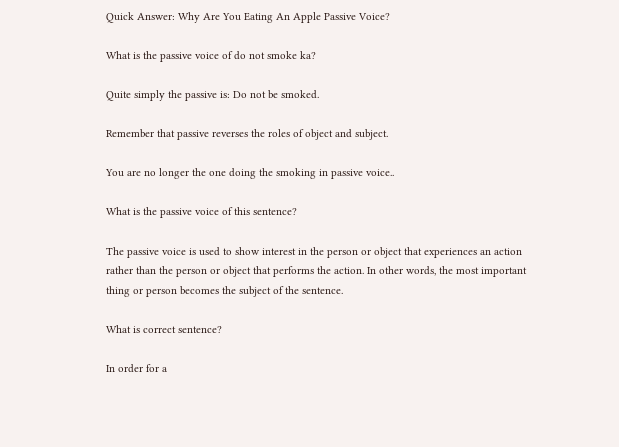Quick Answer: Why Are You Eating An Apple Passive Voice?

What is the passive voice of do not smoke ka?

Quite simply the passive is: Do not be smoked.

Remember that passive reverses the roles of object and subject.

You are no longer the one doing the smoking in passive voice..

What is the passive voice of this sentence?

The passive voice is used to show interest in the person or object that experiences an action rather than the person or object that performs the action. In other words, the most important thing or person becomes the subject of the sentence.

What is correct sentence?

In order for a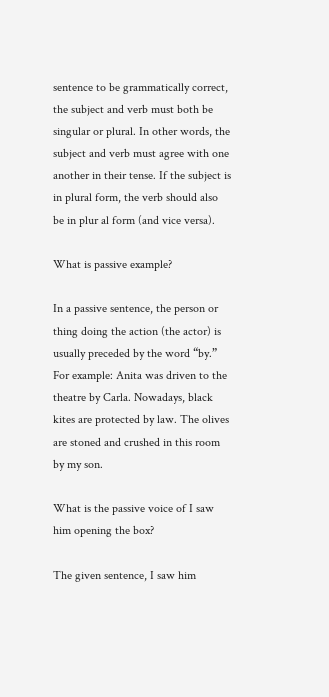sentence to be grammatically correct, the subject and verb must both be singular or plural. In other words, the subject and verb must agree with one another in their tense. If the subject is in plural form, the verb should also be in plur al form (and vice versa).

What is passive example?

In a passive sentence, the person or thing doing the action (the actor) is usually preceded by the word “by.” For example: Anita was driven to the theatre by Carla. Nowadays, black kites are protected by law. The olives are stoned and crushed in this room by my son.

What is the passive voice of I saw him opening the box?

The given sentence, I saw him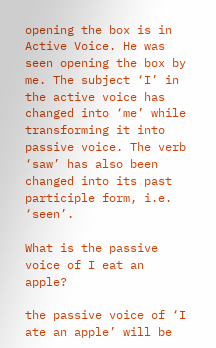opening the box is in Active Voice. He was seen opening the box by me. The subject ‘I’ in the active voice has changed into ‘me’ while transforming it into passive voice. The verb ‘saw’ has also been changed into its past participle form, i.e. ‘seen’.

What is the passive voice of I eat an apple?

the passive voice of ‘I ate an apple’ will be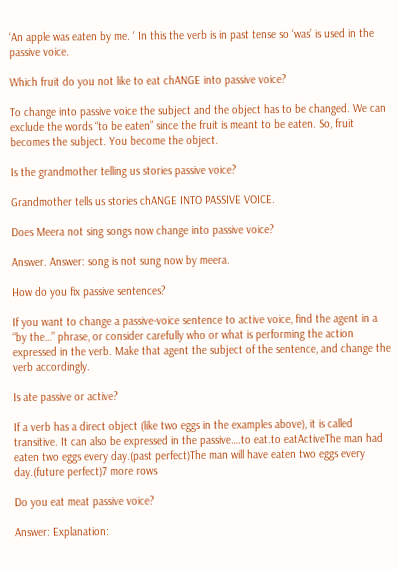‘An apple was eaten by me. ‘ In this the verb is in past tense so ‘was’ is used in the passive voice.

Which fruit do you not like to eat chANGE into passive voice?

To change into passive voice the subject and the object has to be changed. We can exclude the words “to be eaten” since the fruit is meant to be eaten. So, fruit becomes the subject. You become the object.

Is the grandmother telling us stories passive voice?

Grandmother tells us stories chANGE INTO PASSIVE VOICE.

Does Meera not sing songs now change into passive voice?

Answer. Answer: song is not sung now by meera.

How do you fix passive sentences?

If you want to change a passive-voice sentence to active voice, find the agent in a “by the…” phrase, or consider carefully who or what is performing the action expressed in the verb. Make that agent the subject of the sentence, and change the verb accordingly.

Is ate passive or active?

If a verb has a direct object (like two eggs in the examples above), it is called transitive. It can also be expressed in the passive….to eat.to eatActiveThe man had eaten two eggs every day.(past perfect)The man will have eaten two eggs every day.(future perfect)7 more rows

Do you eat meat passive voice?

Answer: Explanation: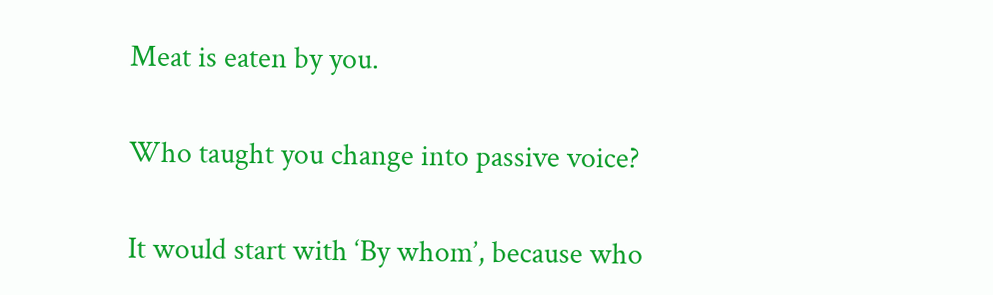Meat is eaten by you.

Who taught you change into passive voice?

It would start with ‘By whom’, because who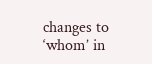changes to ‘whom’ in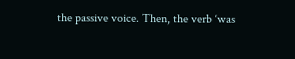the passive voice. Then, the verb ‘was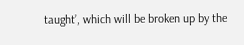taught’, which will be broken up by the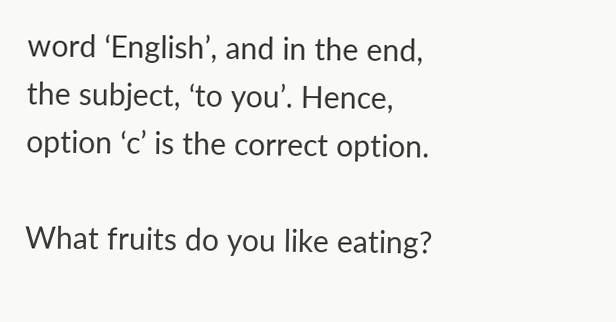word ‘English’, and in the end, the subject, ‘to you’. Hence, option ‘c’ is the correct option.

What fruits do you like eating?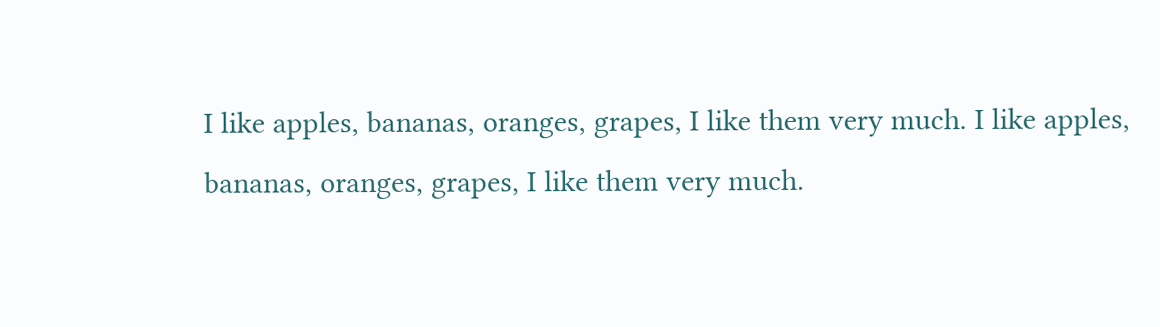I like apples, bananas, oranges, grapes, I like them very much. I like apples, bananas, oranges, grapes, I like them very much.